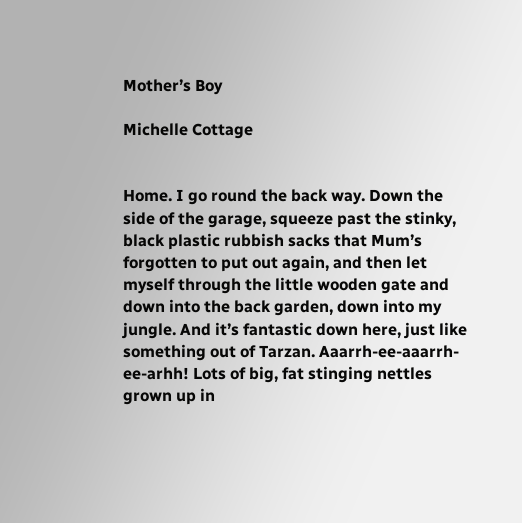Mother’s Boy

Michelle Cottage


Home. I go round the back way. Down the side of the garage, squeeze past the stinky, black plastic rubbish sacks that Mum’s forgotten to put out again, and then let myself through the little wooden gate and down into the back garden, down into my jungle. And it’s fantastic down here, just like something out of Tarzan. Aaarrh-ee-aaarrh-ee-arhh! Lots of big, fat stinging nettles grown up in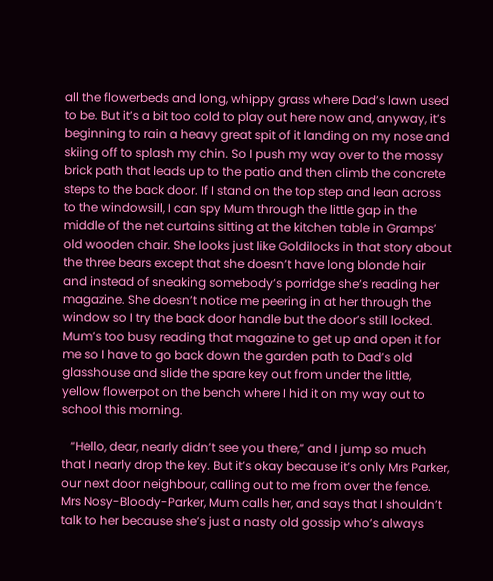all the flowerbeds and long, whippy grass where Dad’s lawn used to be. But it’s a bit too cold to play out here now and, anyway, it’s beginning to rain a heavy great spit of it landing on my nose and skiing off to splash my chin. So I push my way over to the mossy brick path that leads up to the patio and then climb the concrete steps to the back door. If I stand on the top step and lean across to the windowsill, I can spy Mum through the little gap in the middle of the net curtains sitting at the kitchen table in Gramps’ old wooden chair. She looks just like Goldilocks in that story about the three bears except that she doesn’t have long blonde hair and instead of sneaking somebody’s porridge she’s reading her magazine. She doesn’t notice me peering in at her through the window so I try the back door handle but the door’s still locked. Mum’s too busy reading that magazine to get up and open it for me so I have to go back down the garden path to Dad’s old glasshouse and slide the spare key out from under the little, yellow flowerpot on the bench where I hid it on my way out to school this morning.

   “Hello, dear, nearly didn’t see you there,” and I jump so much that I nearly drop the key. But it’s okay because it’s only Mrs Parker, our next door neighbour, calling out to me from over the fence. Mrs Nosy-Bloody-Parker, Mum calls her, and says that I shouldn’t talk to her because she’s just a nasty old gossip who’s always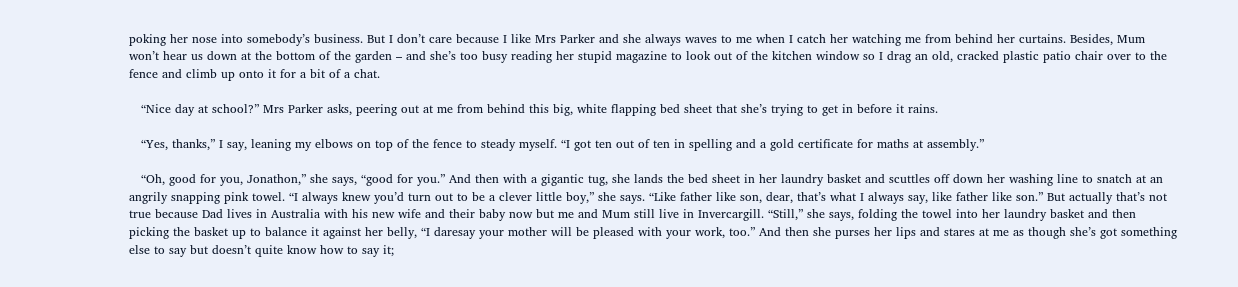poking her nose into somebody’s business. But I don’t care because I like Mrs Parker and she always waves to me when I catch her watching me from behind her curtains. Besides, Mum won’t hear us down at the bottom of the garden – and she’s too busy reading her stupid magazine to look out of the kitchen window so I drag an old, cracked plastic patio chair over to the fence and climb up onto it for a bit of a chat.

   “Nice day at school?” Mrs Parker asks, peering out at me from behind this big, white flapping bed sheet that she’s trying to get in before it rains.

   “Yes, thanks,” I say, leaning my elbows on top of the fence to steady myself. “I got ten out of ten in spelling and a gold certificate for maths at assembly.”

   “Oh, good for you, Jonathon,” she says, “good for you.” And then with a gigantic tug, she lands the bed sheet in her laundry basket and scuttles off down her washing line to snatch at an angrily snapping pink towel. “I always knew you’d turn out to be a clever little boy,” she says. “Like father like son, dear, that’s what I always say, like father like son.” But actually that’s not true because Dad lives in Australia with his new wife and their baby now but me and Mum still live in Invercargill. “Still,” she says, folding the towel into her laundry basket and then picking the basket up to balance it against her belly, “I daresay your mother will be pleased with your work, too.” And then she purses her lips and stares at me as though she’s got something else to say but doesn’t quite know how to say it;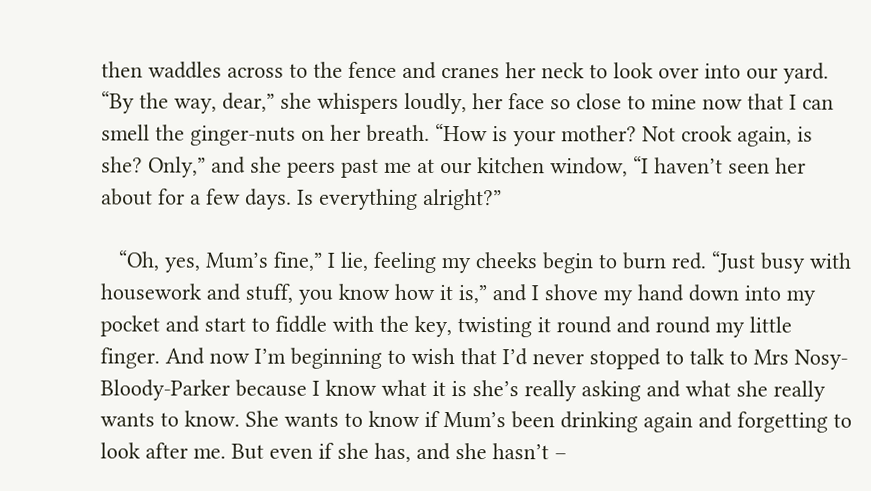then waddles across to the fence and cranes her neck to look over into our yard. “By the way, dear,” she whispers loudly, her face so close to mine now that I can smell the ginger-nuts on her breath. “How is your mother? Not crook again, is she? Only,” and she peers past me at our kitchen window, “I haven’t seen her about for a few days. Is everything alright?”

   “Oh, yes, Mum’s fine,” I lie, feeling my cheeks begin to burn red. “Just busy with housework and stuff, you know how it is,” and I shove my hand down into my pocket and start to fiddle with the key, twisting it round and round my little finger. And now I’m beginning to wish that I’d never stopped to talk to Mrs Nosy-Bloody-Parker because I know what it is she’s really asking and what she really wants to know. She wants to know if Mum’s been drinking again and forgetting to look after me. But even if she has, and she hasn’t –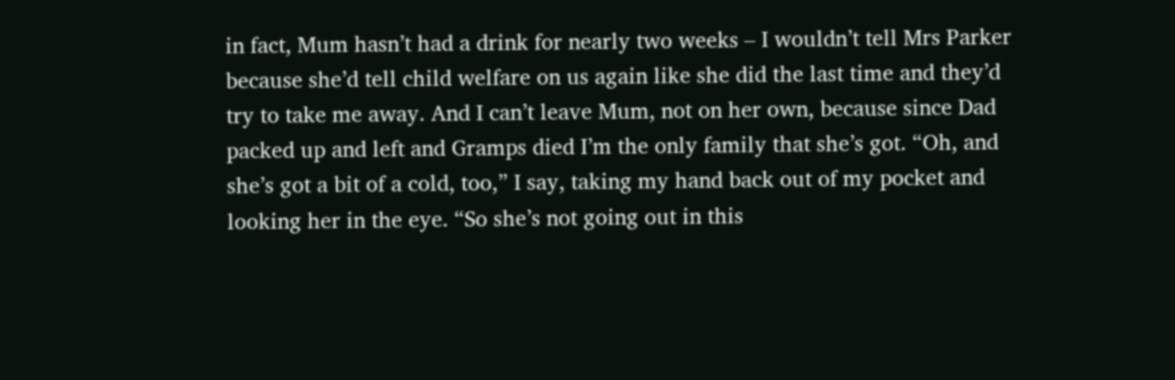in fact, Mum hasn’t had a drink for nearly two weeks – I wouldn’t tell Mrs Parker because she’d tell child welfare on us again like she did the last time and they’d try to take me away. And I can’t leave Mum, not on her own, because since Dad packed up and left and Gramps died I’m the only family that she’s got. “Oh, and she’s got a bit of a cold, too,” I say, taking my hand back out of my pocket and looking her in the eye. “So she’s not going out in this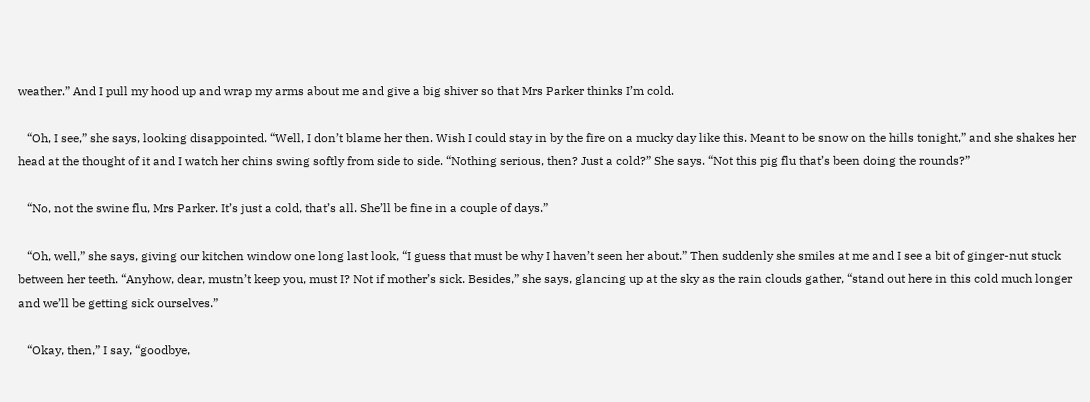weather.” And I pull my hood up and wrap my arms about me and give a big shiver so that Mrs Parker thinks I’m cold.

   “Oh, I see,” she says, looking disappointed. “Well, I don’t blame her then. Wish I could stay in by the fire on a mucky day like this. Meant to be snow on the hills tonight,” and she shakes her head at the thought of it and I watch her chins swing softly from side to side. “Nothing serious, then? Just a cold?” She says. “Not this pig flu that’s been doing the rounds?”

   “No, not the swine flu, Mrs Parker. It’s just a cold, that’s all. She’ll be fine in a couple of days.”

   “Oh, well,” she says, giving our kitchen window one long last look, “I guess that must be why I haven’t seen her about.” Then suddenly she smiles at me and I see a bit of ginger-nut stuck between her teeth. “Anyhow, dear, mustn’t keep you, must I? Not if mother’s sick. Besides,” she says, glancing up at the sky as the rain clouds gather, “stand out here in this cold much longer and we’ll be getting sick ourselves.”

   “Okay, then,” I say, “goodbye,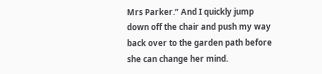Mrs Parker.” And I quickly jump down off the chair and push my way back over to the garden path before she can change her mind.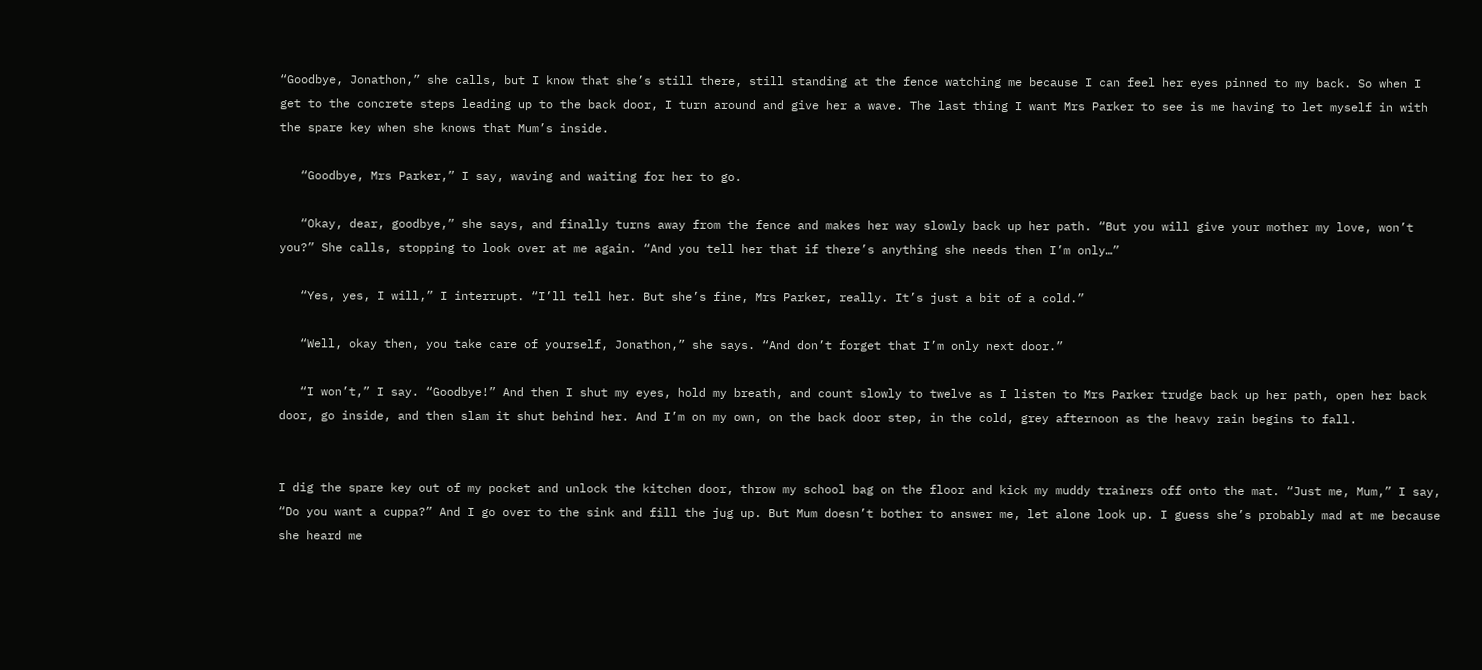“Goodbye, Jonathon,” she calls, but I know that she’s still there, still standing at the fence watching me because I can feel her eyes pinned to my back. So when I get to the concrete steps leading up to the back door, I turn around and give her a wave. The last thing I want Mrs Parker to see is me having to let myself in with the spare key when she knows that Mum’s inside.

   “Goodbye, Mrs Parker,” I say, waving and waiting for her to go.

   “Okay, dear, goodbye,” she says, and finally turns away from the fence and makes her way slowly back up her path. “But you will give your mother my love, won’t you?” She calls, stopping to look over at me again. “And you tell her that if there’s anything she needs then I’m only…”

   “Yes, yes, I will,” I interrupt. “I’ll tell her. But she’s fine, Mrs Parker, really. It’s just a bit of a cold.”

   “Well, okay then, you take care of yourself, Jonathon,” she says. “And don’t forget that I’m only next door.”

   “I won’t,” I say. “Goodbye!” And then I shut my eyes, hold my breath, and count slowly to twelve as I listen to Mrs Parker trudge back up her path, open her back door, go inside, and then slam it shut behind her. And I’m on my own, on the back door step, in the cold, grey afternoon as the heavy rain begins to fall.


I dig the spare key out of my pocket and unlock the kitchen door, throw my school bag on the floor and kick my muddy trainers off onto the mat. “Just me, Mum,” I say, “Do you want a cuppa?” And I go over to the sink and fill the jug up. But Mum doesn’t bother to answer me, let alone look up. I guess she’s probably mad at me because she heard me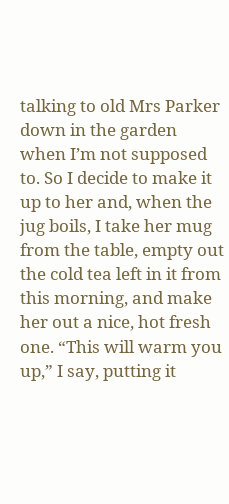talking to old Mrs Parker down in the garden when I’m not supposed to. So I decide to make it up to her and, when the jug boils, I take her mug from the table, empty out the cold tea left in it from this morning, and make her out a nice, hot fresh one. “This will warm you up,” I say, putting it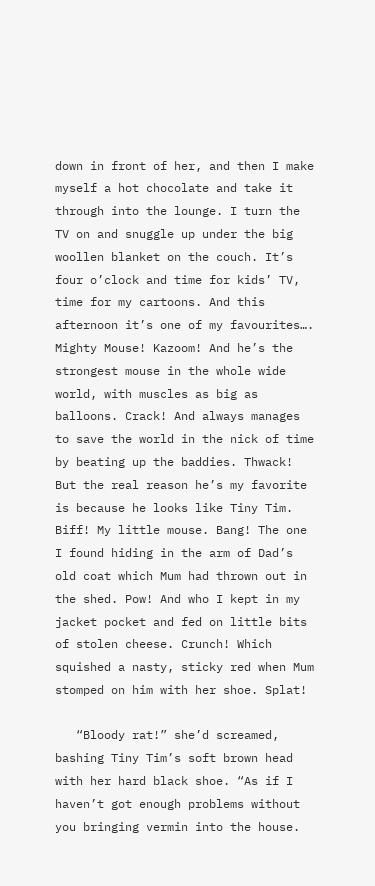down in front of her, and then I make myself a hot chocolate and take it through into the lounge. I turn the TV on and snuggle up under the big woollen blanket on the couch. It’s four o’clock and time for kids’ TV, time for my cartoons. And this afternoon it’s one of my favourites….   Mighty Mouse! Kazoom! And he’s the strongest mouse in the whole wide world, with muscles as big as balloons. Crack! And always manages to save the world in the nick of time by beating up the baddies. Thwack! But the real reason he’s my favorite is because he looks like Tiny Tim. Biff! My little mouse. Bang! The one I found hiding in the arm of Dad’s old coat which Mum had thrown out in the shed. Pow! And who I kept in my jacket pocket and fed on little bits of stolen cheese. Crunch! Which squished a nasty, sticky red when Mum stomped on him with her shoe. Splat!

   “Bloody rat!” she’d screamed, bashing Tiny Tim’s soft brown head with her hard black shoe. “As if I haven’t got enough problems without you bringing vermin into the house.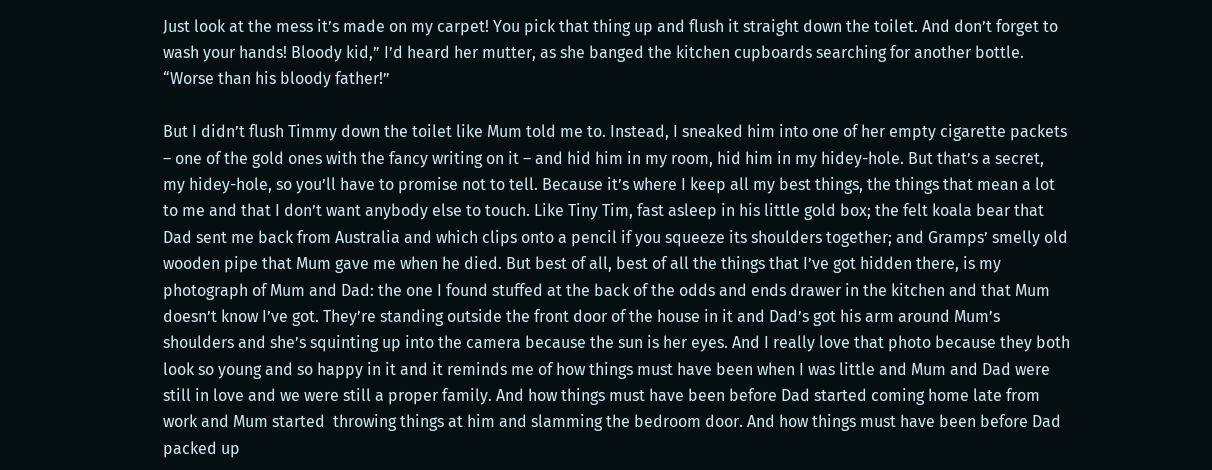Just look at the mess it’s made on my carpet! You pick that thing up and flush it straight down the toilet. And don’t forget to wash your hands! Bloody kid,” I’d heard her mutter, as she banged the kitchen cupboards searching for another bottle. “Worse than his bloody father!”

But I didn’t flush Timmy down the toilet like Mum told me to. Instead, I sneaked him into one of her empty cigarette packets – one of the gold ones with the fancy writing on it – and hid him in my room, hid him in my hidey-hole. But that’s a secret,  my hidey-hole, so you’ll have to promise not to tell. Because it’s where I keep all my best things, the things that mean a lot to me and that I don’t want anybody else to touch. Like Tiny Tim, fast asleep in his little gold box; the felt koala bear that Dad sent me back from Australia and which clips onto a pencil if you squeeze its shoulders together; and Gramps’ smelly old wooden pipe that Mum gave me when he died. But best of all, best of all the things that I’ve got hidden there, is my photograph of Mum and Dad: the one I found stuffed at the back of the odds and ends drawer in the kitchen and that Mum doesn’t know I’ve got. They’re standing outside the front door of the house in it and Dad’s got his arm around Mum’s shoulders and she’s squinting up into the camera because the sun is her eyes. And I really love that photo because they both look so young and so happy in it and it reminds me of how things must have been when I was little and Mum and Dad were still in love and we were still a proper family. And how things must have been before Dad started coming home late from work and Mum started  throwing things at him and slamming the bedroom door. And how things must have been before Dad packed up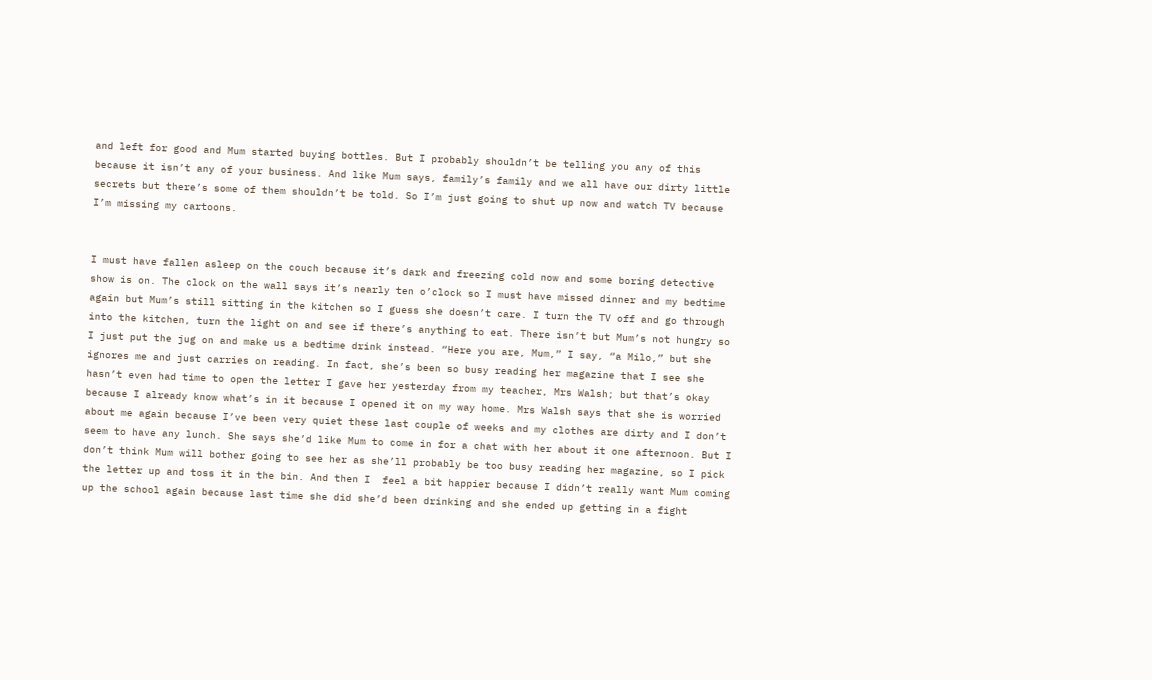and left for good and Mum started buying bottles. But I probably shouldn’t be telling you any of this because it isn’t any of your business. And like Mum says, family’s family and we all have our dirty little secrets but there’s some of them shouldn’t be told. So I’m just going to shut up now and watch TV because I’m missing my cartoons.


I must have fallen asleep on the couch because it’s dark and freezing cold now and some boring detective show is on. The clock on the wall says it’s nearly ten o’clock so I must have missed dinner and my bedtime again but Mum’s still sitting in the kitchen so I guess she doesn’t care. I turn the TV off and go through into the kitchen, turn the light on and see if there’s anything to eat. There isn’t but Mum’s not hungry so I just put the jug on and make us a bedtime drink instead. “Here you are, Mum,” I say, “a Milo,” but she ignores me and just carries on reading. In fact, she’s been so busy reading her magazine that I see she hasn’t even had time to open the letter I gave her yesterday from my teacher, Mrs Walsh; but that’s okay because I already know what’s in it because I opened it on my way home. Mrs Walsh says that she is worried about me again because I’ve been very quiet these last couple of weeks and my clothes are dirty and I don’t seem to have any lunch. She says she’d like Mum to come in for a chat with her about it one afternoon. But I don’t think Mum will bother going to see her as she’ll probably be too busy reading her magazine, so I pick the letter up and toss it in the bin. And then I  feel a bit happier because I didn’t really want Mum coming up the school again because last time she did she’d been drinking and she ended up getting in a fight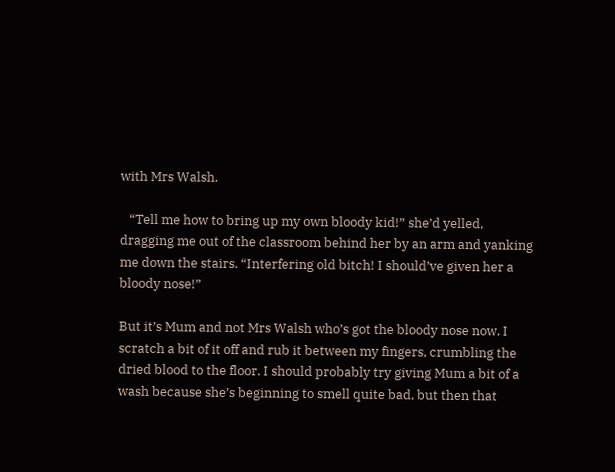with Mrs Walsh.

   “Tell me how to bring up my own bloody kid!” she’d yelled, dragging me out of the classroom behind her by an arm and yanking me down the stairs. “Interfering old bitch! I should’ve given her a bloody nose!”

But it’s Mum and not Mrs Walsh who’s got the bloody nose now. I scratch a bit of it off and rub it between my fingers, crumbling the dried blood to the floor. I should probably try giving Mum a bit of a wash because she’s beginning to smell quite bad, but then that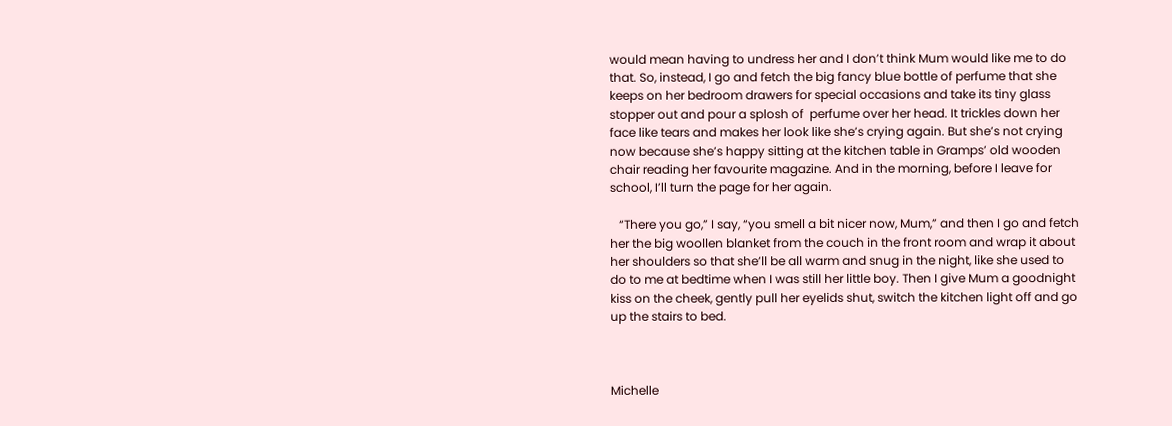would mean having to undress her and I don’t think Mum would like me to do that. So, instead, I go and fetch the big fancy blue bottle of perfume that she keeps on her bedroom drawers for special occasions and take its tiny glass stopper out and pour a splosh of  perfume over her head. It trickles down her face like tears and makes her look like she’s crying again. But she’s not crying now because she’s happy sitting at the kitchen table in Gramps’ old wooden chair reading her favourite magazine. And in the morning, before I leave for school, I’ll turn the page for her again.

   “There you go,” I say, “you smell a bit nicer now, Mum,” and then I go and fetch her the big woollen blanket from the couch in the front room and wrap it about her shoulders so that she’ll be all warm and snug in the night, like she used to do to me at bedtime when I was still her little boy. Then I give Mum a goodnight kiss on the cheek, gently pull her eyelids shut, switch the kitchen light off and go up the stairs to bed.



Michelle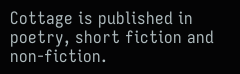Cottage is published in poetry, short fiction and non-fiction.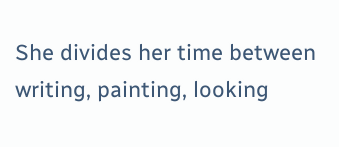She divides her time between writing, painting, looking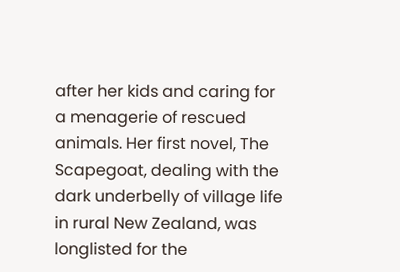after her kids and caring for a menagerie of rescued animals. Her first novel, The Scapegoat, dealing with the dark underbelly of village life in rural New Zealand, was longlisted for the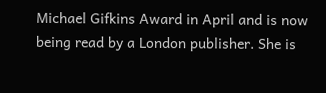Michael Gifkins Award in April and is now being read by a London publisher. She is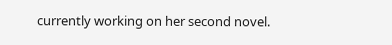currently working on her second novel.